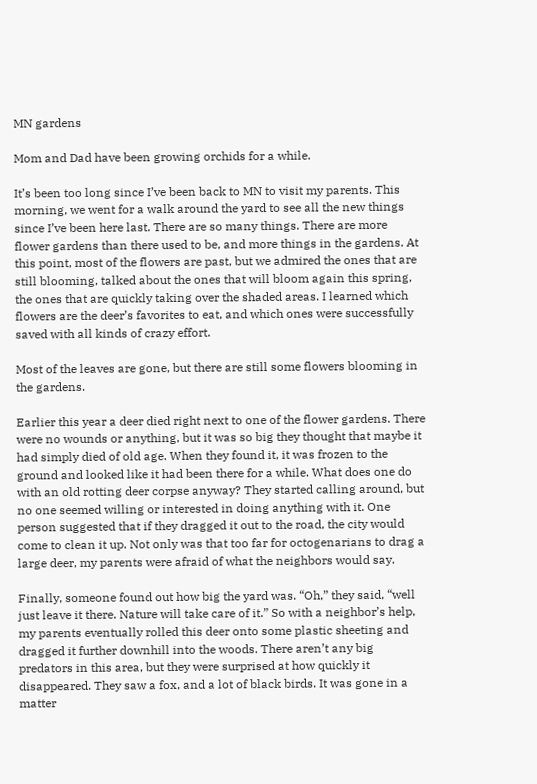MN gardens

Mom and Dad have been growing orchids for a while.

It’s been too long since I’ve been back to MN to visit my parents. This morning, we went for a walk around the yard to see all the new things since I’ve been here last. There are so many things. There are more flower gardens than there used to be, and more things in the gardens. At this point, most of the flowers are past, but we admired the ones that are still blooming, talked about the ones that will bloom again this spring, the ones that are quickly taking over the shaded areas. I learned which flowers are the deer’s favorites to eat, and which ones were successfully saved with all kinds of crazy effort.

Most of the leaves are gone, but there are still some flowers blooming in the gardens.

Earlier this year a deer died right next to one of the flower gardens. There were no wounds or anything, but it was so big they thought that maybe it had simply died of old age. When they found it, it was frozen to the ground and looked like it had been there for a while. What does one do with an old rotting deer corpse anyway? They started calling around, but no one seemed willing or interested in doing anything with it. One person suggested that if they dragged it out to the road, the city would come to clean it up. Not only was that too far for octogenarians to drag a large deer, my parents were afraid of what the neighbors would say.

Finally, someone found out how big the yard was. “Oh,” they said, “well just leave it there. Nature will take care of it.” So with a neighbor’s help, my parents eventually rolled this deer onto some plastic sheeting and dragged it further downhill into the woods. There aren’t any big predators in this area, but they were surprised at how quickly it disappeared. They saw a fox, and a lot of black birds. It was gone in a matter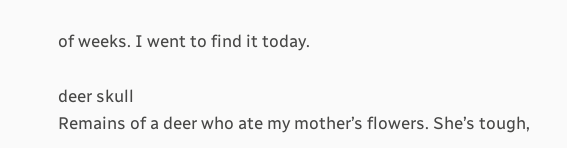of weeks. I went to find it today.

deer skull
Remains of a deer who ate my mother’s flowers. She’s tough,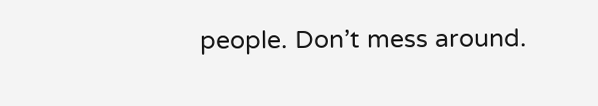people. Don’t mess around.